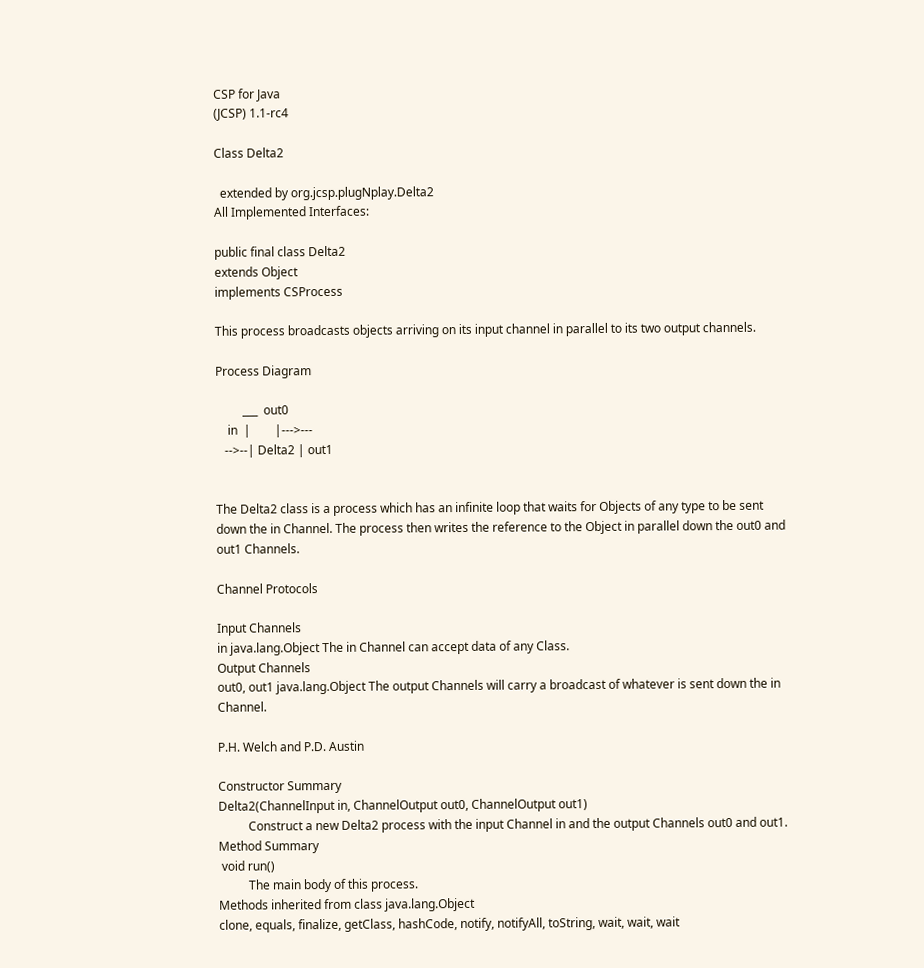CSP for Java
(JCSP) 1.1-rc4

Class Delta2

  extended by org.jcsp.plugNplay.Delta2
All Implemented Interfaces:

public final class Delta2
extends Object
implements CSProcess

This process broadcasts objects arriving on its input channel in parallel to its two output channels.

Process Diagram

         ___  out0
    in  |        |--->---
   -->--| Delta2 | out1


The Delta2 class is a process which has an infinite loop that waits for Objects of any type to be sent down the in Channel. The process then writes the reference to the Object in parallel down the out0 and out1 Channels.

Channel Protocols

Input Channels
in java.lang.Object The in Channel can accept data of any Class.
Output Channels
out0, out1 java.lang.Object The output Channels will carry a broadcast of whatever is sent down the in Channel.

P.H. Welch and P.D. Austin

Constructor Summary
Delta2(ChannelInput in, ChannelOutput out0, ChannelOutput out1)
          Construct a new Delta2 process with the input Channel in and the output Channels out0 and out1.
Method Summary
 void run()
          The main body of this process.
Methods inherited from class java.lang.Object
clone, equals, finalize, getClass, hashCode, notify, notifyAll, toString, wait, wait, wait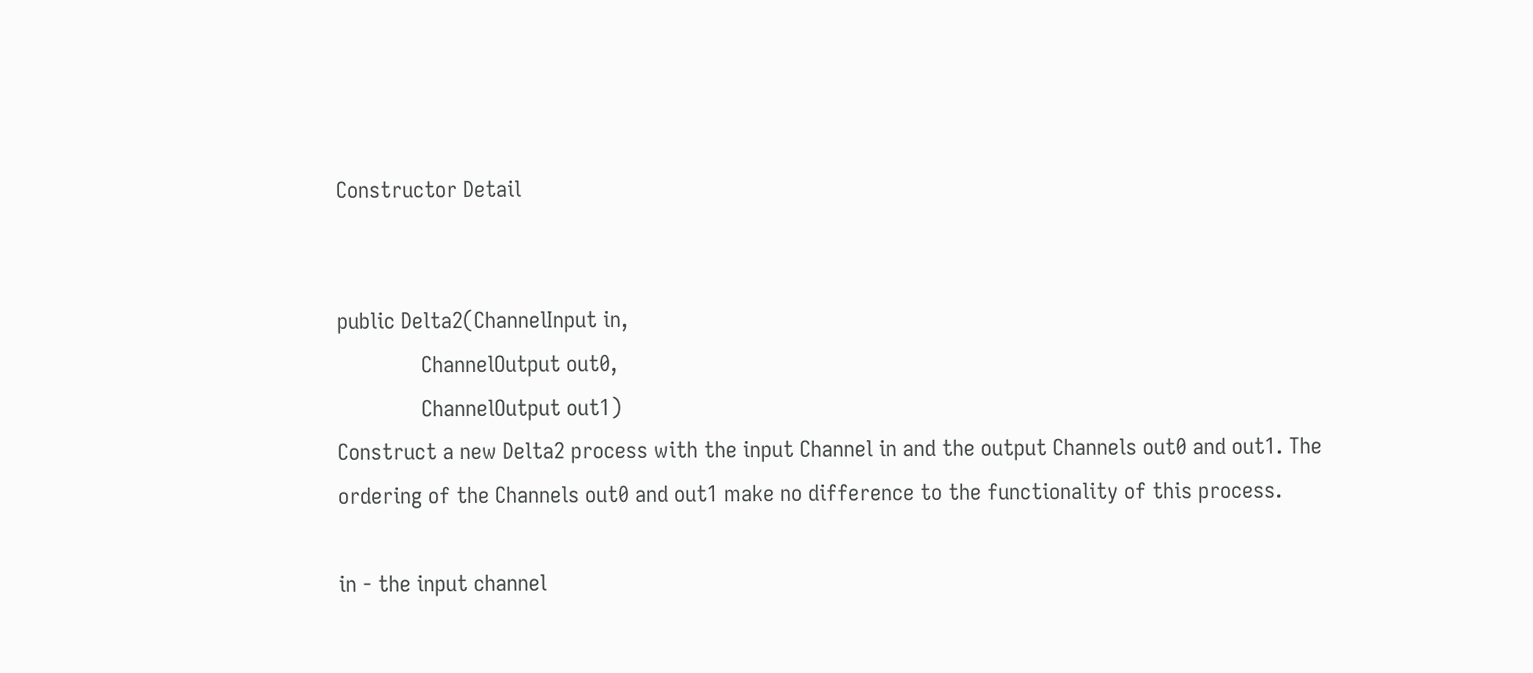Constructor Detail


public Delta2(ChannelInput in,
              ChannelOutput out0,
              ChannelOutput out1)
Construct a new Delta2 process with the input Channel in and the output Channels out0 and out1. The ordering of the Channels out0 and out1 make no difference to the functionality of this process.

in - the input channel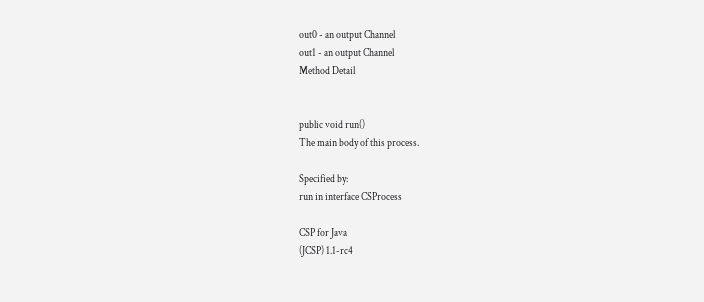out0 - an output Channel
out1 - an output Channel
Method Detail


public void run()
The main body of this process.

Specified by:
run in interface CSProcess

CSP for Java
(JCSP) 1.1-rc4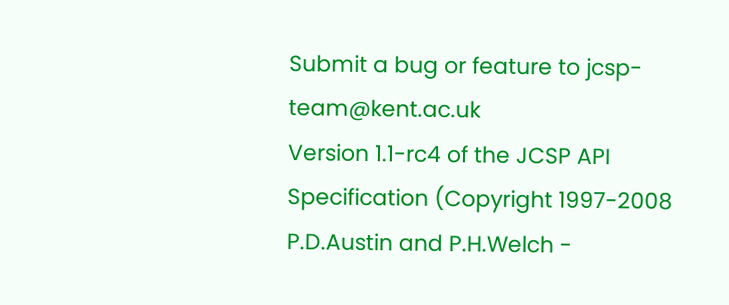Submit a bug or feature to jcsp-team@kent.ac.uk
Version 1.1-rc4 of the JCSP API Specification (Copyright 1997-2008 P.D.Austin and P.H.Welch -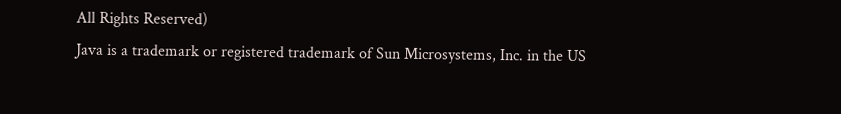All Rights Reserved)
Java is a trademark or registered trademark of Sun Microsystems, Inc. in the US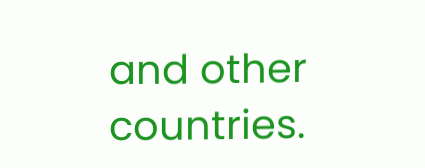and other countries.